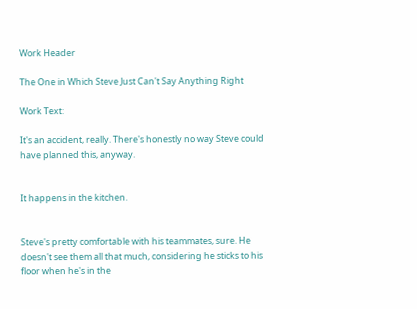Work Header

The One in Which Steve Just Can't Say Anything Right

Work Text:

It's an accident, really. There's honestly no way Steve could have planned this, anyway.


It happens in the kitchen.


Steve's pretty comfortable with his teammates, sure. He doesn't see them all that much, considering he sticks to his floor when he's in the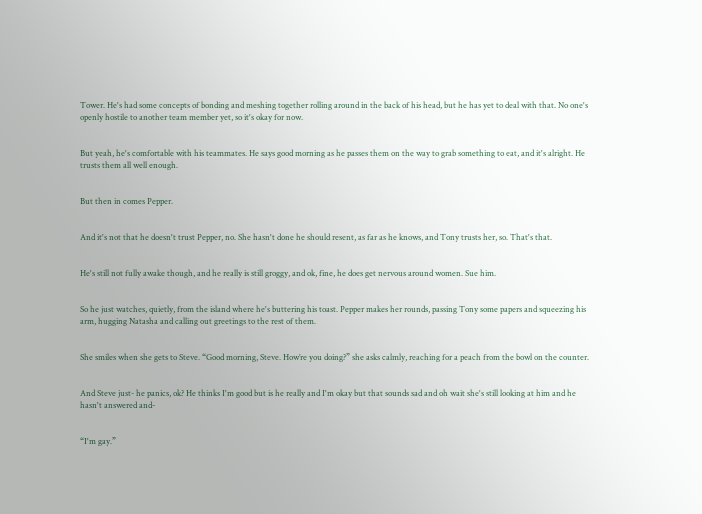Tower. He's had some concepts of bonding and meshing together rolling around in the back of his head, but he has yet to deal with that. No one's openly hostile to another team member yet, so it's okay for now.


But yeah, he's comfortable with his teammates. He says good morning as he passes them on the way to grab something to eat, and it's alright. He trusts them all well enough.


But then in comes Pepper.


And it's not that he doesn't trust Pepper, no. She hasn't done he should resent, as far as he knows, and Tony trusts her, so. That's that.


He's still not fully awake though, and he really is still groggy, and ok, fine, he does get nervous around women. Sue him.


So he just watches, quietly, from the island where he's buttering his toast. Pepper makes her rounds, passing Tony some papers and squeezing his arm, hugging Natasha and calling out greetings to the rest of them.


She smiles when she gets to Steve. “Good morning, Steve. How’re you doing?” she asks calmly, reaching for a peach from the bowl on the counter.


And Steve just- he panics, ok? He thinks I'm good but is he really and I'm okay but that sounds sad and oh wait she's still looking at him and he hasn't answered and-


“I'm gay.”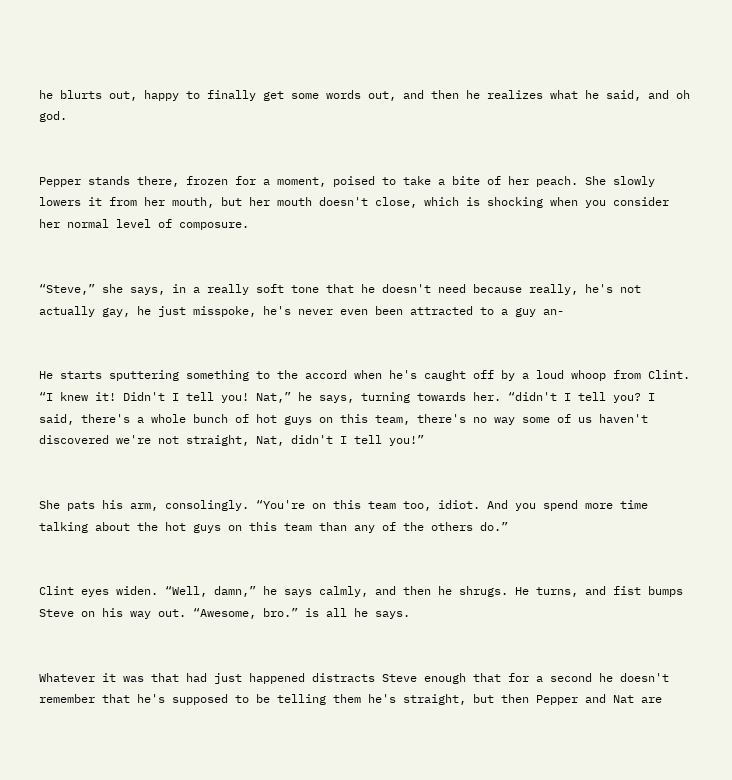he blurts out, happy to finally get some words out, and then he realizes what he said, and oh god.


Pepper stands there, frozen for a moment, poised to take a bite of her peach. She slowly lowers it from her mouth, but her mouth doesn't close, which is shocking when you consider her normal level of composure.


“Steve,” she says, in a really soft tone that he doesn't need because really, he's not actually gay, he just misspoke, he's never even been attracted to a guy an-


He starts sputtering something to the accord when he's caught off by a loud whoop from Clint. “I knew it! Didn't I tell you! Nat,” he says, turning towards her. “didn't I tell you? I said, there's a whole bunch of hot guys on this team, there's no way some of us haven't discovered we're not straight, Nat, didn't I tell you!”


She pats his arm, consolingly. “You're on this team too, idiot. And you spend more time talking about the hot guys on this team than any of the others do.”


Clint eyes widen. “Well, damn,” he says calmly, and then he shrugs. He turns, and fist bumps Steve on his way out. “Awesome, bro.” is all he says.


Whatever it was that had just happened distracts Steve enough that for a second he doesn't remember that he's supposed to be telling them he's straight, but then Pepper and Nat are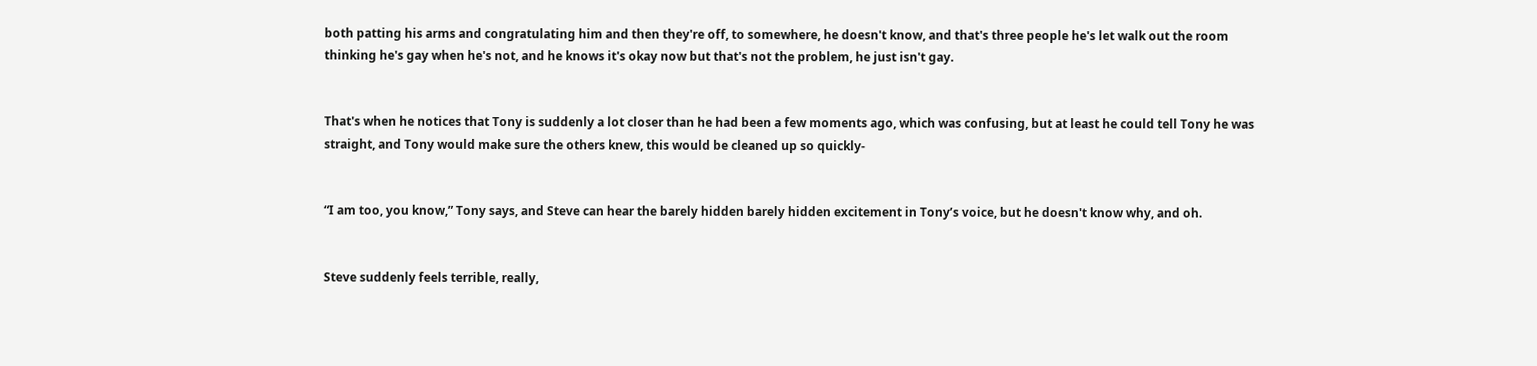both patting his arms and congratulating him and then they're off, to somewhere, he doesn't know, and that's three people he's let walk out the room thinking he's gay when he's not, and he knows it's okay now but that's not the problem, he just isn't gay.


That's when he notices that Tony is suddenly a lot closer than he had been a few moments ago, which was confusing, but at least he could tell Tony he was straight, and Tony would make sure the others knew, this would be cleaned up so quickly-


“I am too, you know,” Tony says, and Steve can hear the barely hidden barely hidden excitement in Tony’s voice, but he doesn't know why, and oh.


Steve suddenly feels terrible, really,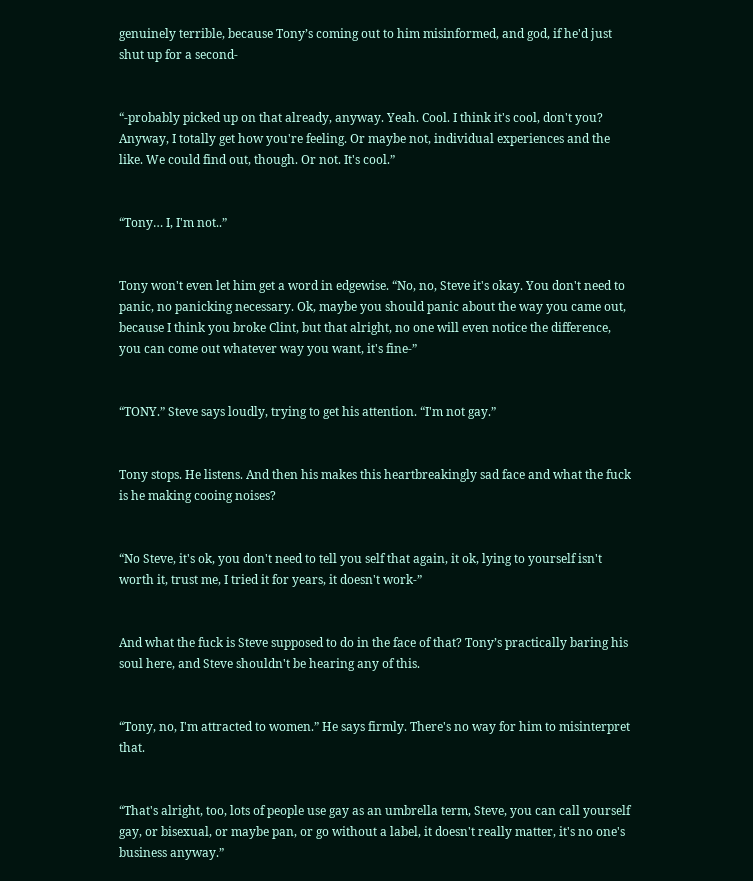genuinely terrible, because Tony’s coming out to him misinformed, and god, if he'd just shut up for a second-


“-probably picked up on that already, anyway. Yeah. Cool. I think it's cool, don't you? Anyway, I totally get how you're feeling. Or maybe not, individual experiences and the like. We could find out, though. Or not. It's cool.”


“Tony… I, I'm not..”


Tony won't even let him get a word in edgewise. “No, no, Steve it's okay. You don't need to panic, no panicking necessary. Ok, maybe you should panic about the way you came out, because I think you broke Clint, but that alright, no one will even notice the difference, you can come out whatever way you want, it's fine-”


“TONY.” Steve says loudly, trying to get his attention. “I'm not gay.”


Tony stops. He listens. And then his makes this heartbreakingly sad face and what the fuck is he making cooing noises?


“No Steve, it's ok, you don't need to tell you self that again, it ok, lying to yourself isn't worth it, trust me, I tried it for years, it doesn't work-”


And what the fuck is Steve supposed to do in the face of that? Tony’s practically baring his soul here, and Steve shouldn't be hearing any of this.


“Tony, no, I'm attracted to women.” He says firmly. There's no way for him to misinterpret that.


“That's alright, too, lots of people use gay as an umbrella term, Steve, you can call yourself gay, or bisexual, or maybe pan, or go without a label, it doesn't really matter, it's no one's business anyway.”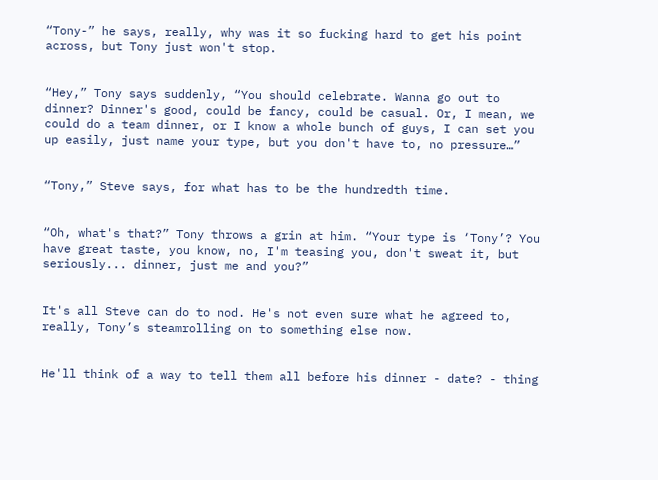“Tony-” he says, really, why was it so fucking hard to get his point across, but Tony just won't stop.


“Hey,” Tony says suddenly, “You should celebrate. Wanna go out to dinner? Dinner's good, could be fancy, could be casual. Or, I mean, we could do a team dinner, or I know a whole bunch of guys, I can set you up easily, just name your type, but you don't have to, no pressure…”


“Tony,” Steve says, for what has to be the hundredth time.


“Oh, what's that?” Tony throws a grin at him. “Your type is ‘Tony’? You have great taste, you know, no, I'm teasing you, don't sweat it, but seriously... dinner, just me and you?”


It's all Steve can do to nod. He's not even sure what he agreed to, really, Tony’s steamrolling on to something else now.


He'll think of a way to tell them all before his dinner - date? - thing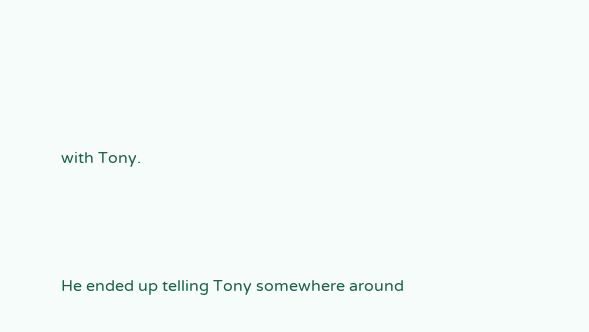with Tony.




He ended up telling Tony somewhere around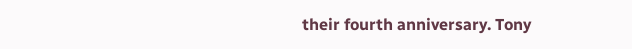their fourth anniversary. Tony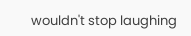wouldn't stop laughing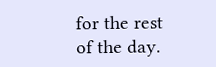for the rest of the day.